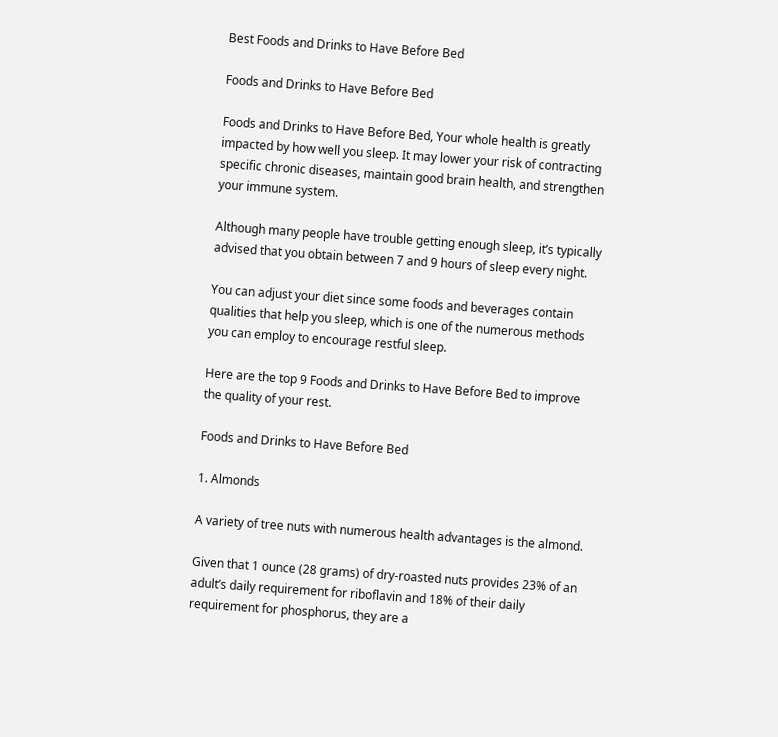Best Foods and Drinks to Have Before Bed

Foods and Drinks to Have Before Bed

Foods and Drinks to Have Before Bed, Your whole health is greatly impacted by how well you sleep. It may lower your risk of contracting specific chronic diseases, maintain good brain health, and strengthen your immune system.

Although many people have trouble getting enough sleep, it’s typically advised that you obtain between 7 and 9 hours of sleep every night.

You can adjust your diet since some foods and beverages contain qualities that help you sleep, which is one of the numerous methods you can employ to encourage restful sleep.

Here are the top 9 Foods and Drinks to Have Before Bed to improve the quality of your rest.

Foods and Drinks to Have Before Bed

1. Almonds

A variety of tree nuts with numerous health advantages is the almond.

Given that 1 ounce (28 grams) of dry-roasted nuts provides 23% of an adult’s daily requirement for riboflavin and 18% of their daily requirement for phosphorus, they are a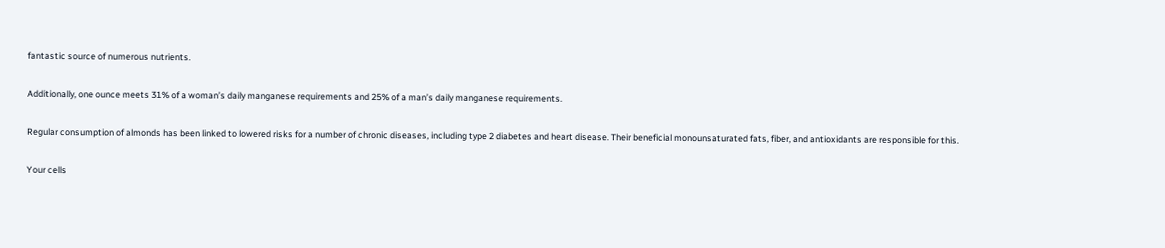fantastic source of numerous nutrients.

Additionally, one ounce meets 31% of a woman’s daily manganese requirements and 25% of a man’s daily manganese requirements.

Regular consumption of almonds has been linked to lowered risks for a number of chronic diseases, including type 2 diabetes and heart disease. Their beneficial monounsaturated fats, fiber, and antioxidants are responsible for this.

Your cells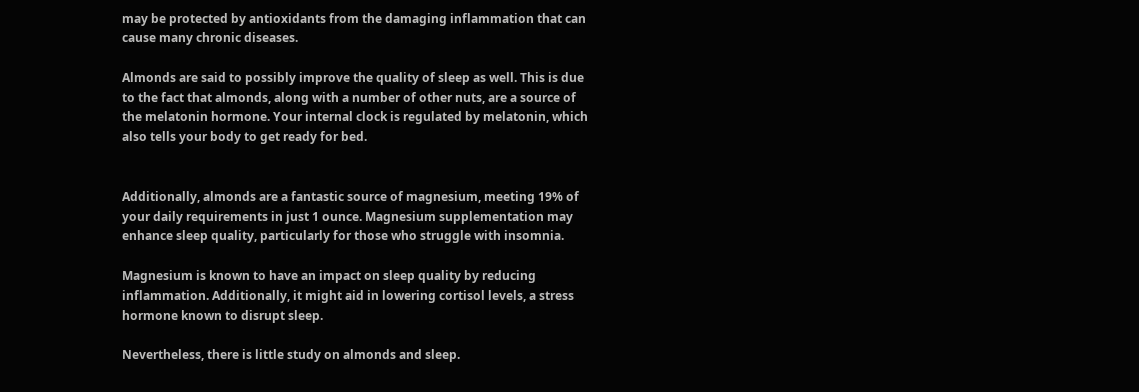may be protected by antioxidants from the damaging inflammation that can cause many chronic diseases.

Almonds are said to possibly improve the quality of sleep as well. This is due to the fact that almonds, along with a number of other nuts, are a source of the melatonin hormone. Your internal clock is regulated by melatonin, which also tells your body to get ready for bed.


Additionally, almonds are a fantastic source of magnesium, meeting 19% of your daily requirements in just 1 ounce. Magnesium supplementation may enhance sleep quality, particularly for those who struggle with insomnia.

Magnesium is known to have an impact on sleep quality by reducing inflammation. Additionally, it might aid in lowering cortisol levels, a stress hormone known to disrupt sleep.

Nevertheless, there is little study on almonds and sleep.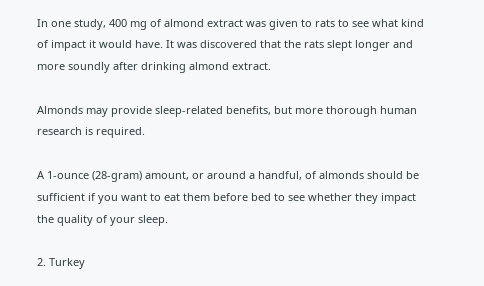In one study, 400 mg of almond extract was given to rats to see what kind of impact it would have. It was discovered that the rats slept longer and more soundly after drinking almond extract.

Almonds may provide sleep-related benefits, but more thorough human research is required.

A 1-ounce (28-gram) amount, or around a handful, of almonds should be sufficient if you want to eat them before bed to see whether they impact the quality of your sleep.

2. Turkey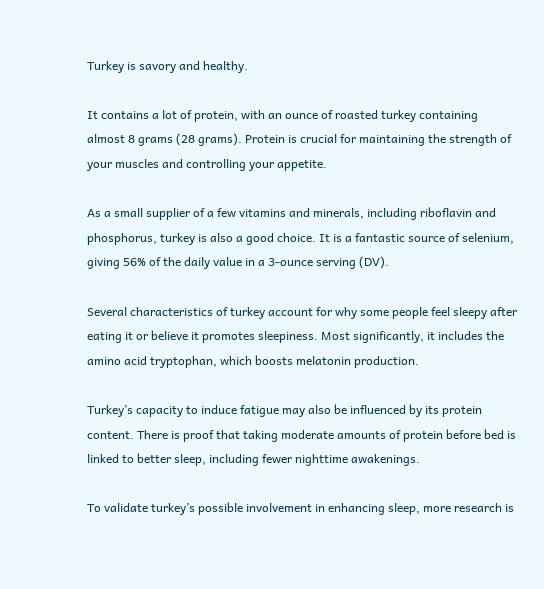Turkey is savory and healthy.

It contains a lot of protein, with an ounce of roasted turkey containing almost 8 grams (28 grams). Protein is crucial for maintaining the strength of your muscles and controlling your appetite.

As a small supplier of a few vitamins and minerals, including riboflavin and phosphorus, turkey is also a good choice. It is a fantastic source of selenium, giving 56% of the daily value in a 3-ounce serving (DV).

Several characteristics of turkey account for why some people feel sleepy after eating it or believe it promotes sleepiness. Most significantly, it includes the amino acid tryptophan, which boosts melatonin production.

Turkey’s capacity to induce fatigue may also be influenced by its protein content. There is proof that taking moderate amounts of protein before bed is linked to better sleep, including fewer nighttime awakenings.

To validate turkey’s possible involvement in enhancing sleep, more research is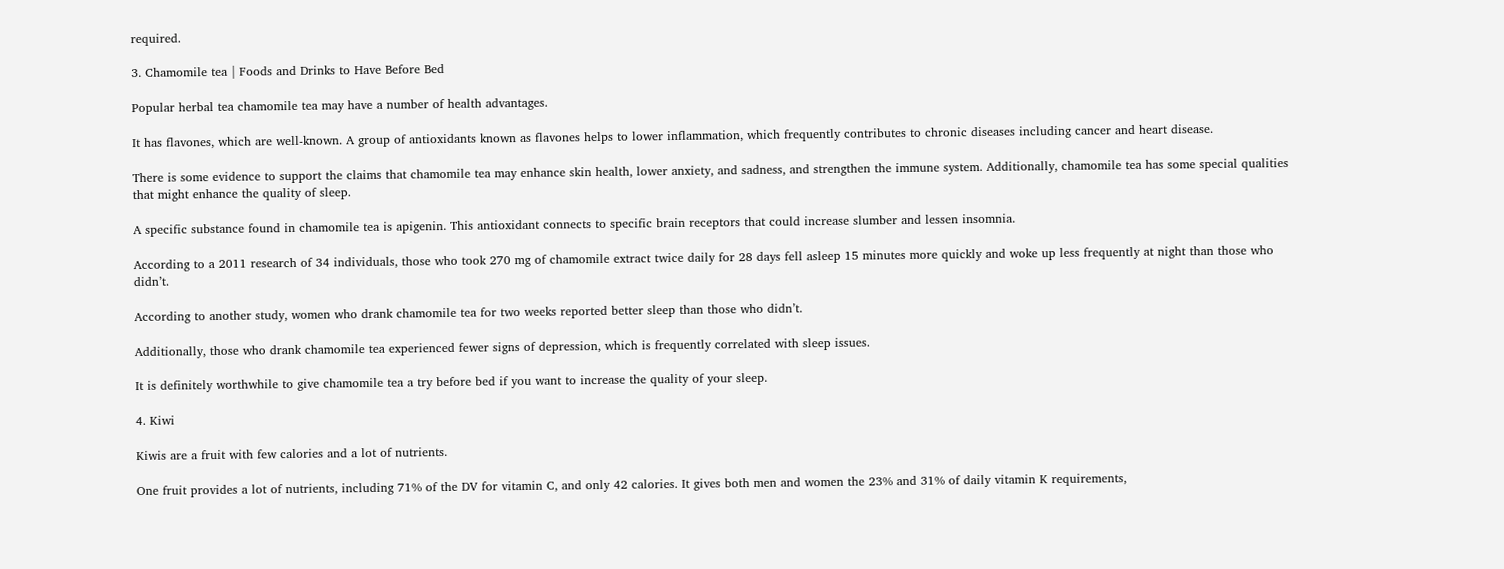required.

3. Chamomile tea | Foods and Drinks to Have Before Bed

Popular herbal tea chamomile tea may have a number of health advantages.

It has flavones, which are well-known. A group of antioxidants known as flavones helps to lower inflammation, which frequently contributes to chronic diseases including cancer and heart disease.

There is some evidence to support the claims that chamomile tea may enhance skin health, lower anxiety, and sadness, and strengthen the immune system. Additionally, chamomile tea has some special qualities that might enhance the quality of sleep.

A specific substance found in chamomile tea is apigenin. This antioxidant connects to specific brain receptors that could increase slumber and lessen insomnia.

According to a 2011 research of 34 individuals, those who took 270 mg of chamomile extract twice daily for 28 days fell asleep 15 minutes more quickly and woke up less frequently at night than those who didn’t.

According to another study, women who drank chamomile tea for two weeks reported better sleep than those who didn’t.

Additionally, those who drank chamomile tea experienced fewer signs of depression, which is frequently correlated with sleep issues.

It is definitely worthwhile to give chamomile tea a try before bed if you want to increase the quality of your sleep.

4. Kiwi

Kiwis are a fruit with few calories and a lot of nutrients.

One fruit provides a lot of nutrients, including 71% of the DV for vitamin C, and only 42 calories. It gives both men and women the 23% and 31% of daily vitamin K requirements,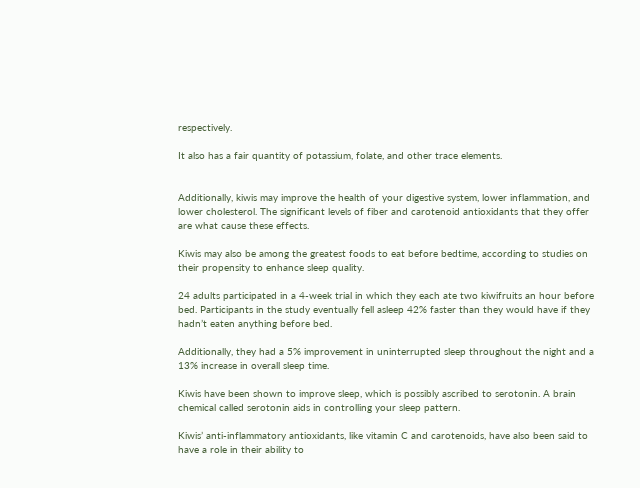respectively.

It also has a fair quantity of potassium, folate, and other trace elements.


Additionally, kiwis may improve the health of your digestive system, lower inflammation, and lower cholesterol. The significant levels of fiber and carotenoid antioxidants that they offer are what cause these effects.

Kiwis may also be among the greatest foods to eat before bedtime, according to studies on their propensity to enhance sleep quality.

24 adults participated in a 4-week trial in which they each ate two kiwifruits an hour before bed. Participants in the study eventually fell asleep 42% faster than they would have if they hadn’t eaten anything before bed.

Additionally, they had a 5% improvement in uninterrupted sleep throughout the night and a 13% increase in overall sleep time.

Kiwis have been shown to improve sleep, which is possibly ascribed to serotonin. A brain chemical called serotonin aids in controlling your sleep pattern.

Kiwis’ anti-inflammatory antioxidants, like vitamin C and carotenoids, have also been said to have a role in their ability to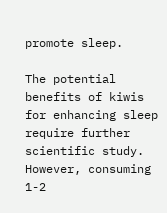promote sleep.

The potential benefits of kiwis for enhancing sleep require further scientific study. However, consuming 1-2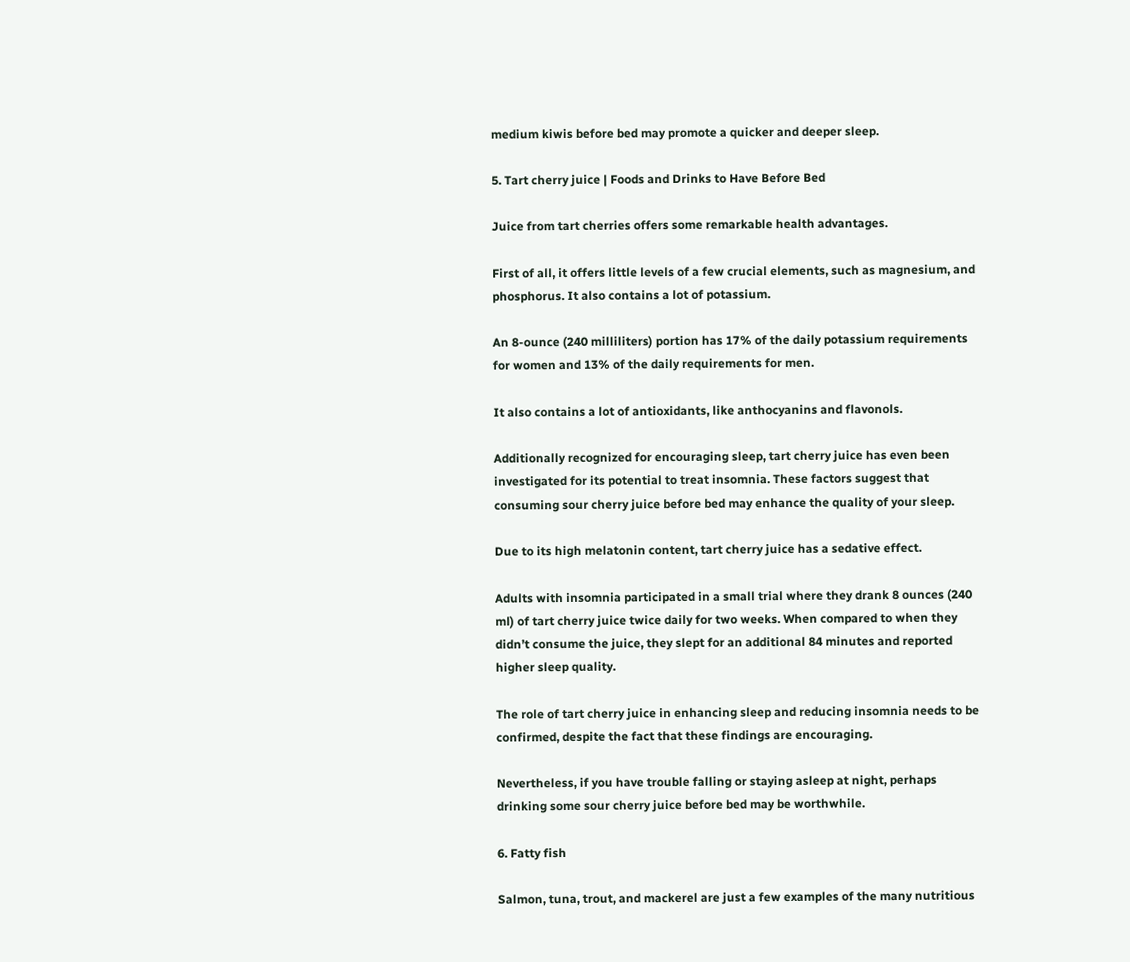medium kiwis before bed may promote a quicker and deeper sleep.

5. Tart cherry juice | Foods and Drinks to Have Before Bed

Juice from tart cherries offers some remarkable health advantages.

First of all, it offers little levels of a few crucial elements, such as magnesium, and phosphorus. It also contains a lot of potassium.

An 8-ounce (240 milliliters) portion has 17% of the daily potassium requirements for women and 13% of the daily requirements for men.

It also contains a lot of antioxidants, like anthocyanins and flavonols.

Additionally recognized for encouraging sleep, tart cherry juice has even been investigated for its potential to treat insomnia. These factors suggest that consuming sour cherry juice before bed may enhance the quality of your sleep.

Due to its high melatonin content, tart cherry juice has a sedative effect.

Adults with insomnia participated in a small trial where they drank 8 ounces (240 ml) of tart cherry juice twice daily for two weeks. When compared to when they didn’t consume the juice, they slept for an additional 84 minutes and reported higher sleep quality.

The role of tart cherry juice in enhancing sleep and reducing insomnia needs to be confirmed, despite the fact that these findings are encouraging.

Nevertheless, if you have trouble falling or staying asleep at night, perhaps drinking some sour cherry juice before bed may be worthwhile.

6. Fatty fish

Salmon, tuna, trout, and mackerel are just a few examples of the many nutritious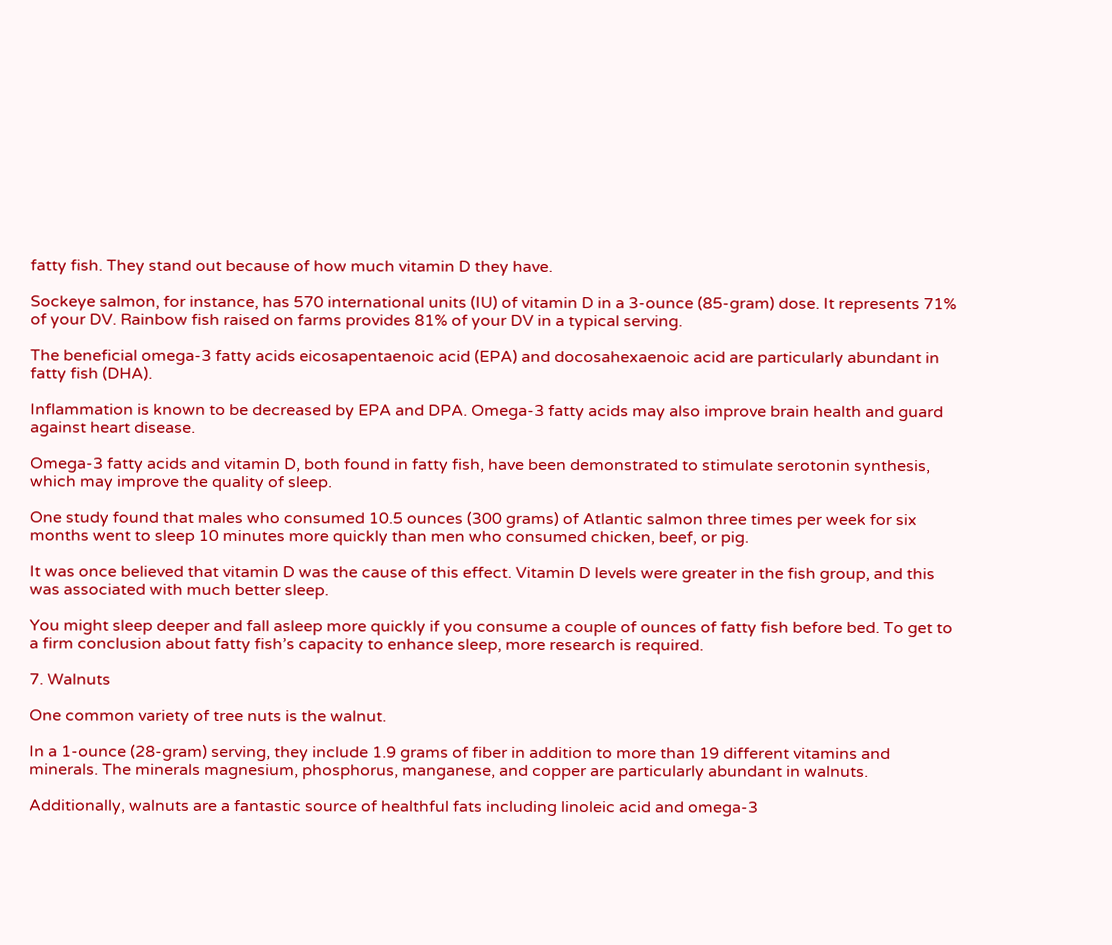fatty fish. They stand out because of how much vitamin D they have.

Sockeye salmon, for instance, has 570 international units (IU) of vitamin D in a 3-ounce (85-gram) dose. It represents 71% of your DV. Rainbow fish raised on farms provides 81% of your DV in a typical serving.

The beneficial omega-3 fatty acids eicosapentaenoic acid (EPA) and docosahexaenoic acid are particularly abundant in fatty fish (DHA).

Inflammation is known to be decreased by EPA and DPA. Omega-3 fatty acids may also improve brain health and guard against heart disease.

Omega-3 fatty acids and vitamin D, both found in fatty fish, have been demonstrated to stimulate serotonin synthesis, which may improve the quality of sleep.

One study found that males who consumed 10.5 ounces (300 grams) of Atlantic salmon three times per week for six months went to sleep 10 minutes more quickly than men who consumed chicken, beef, or pig.

It was once believed that vitamin D was the cause of this effect. Vitamin D levels were greater in the fish group, and this was associated with much better sleep.

You might sleep deeper and fall asleep more quickly if you consume a couple of ounces of fatty fish before bed. To get to a firm conclusion about fatty fish’s capacity to enhance sleep, more research is required.

7. Walnuts

One common variety of tree nuts is the walnut.

In a 1-ounce (28-gram) serving, they include 1.9 grams of fiber in addition to more than 19 different vitamins and minerals. The minerals magnesium, phosphorus, manganese, and copper are particularly abundant in walnuts.

Additionally, walnuts are a fantastic source of healthful fats including linoleic acid and omega-3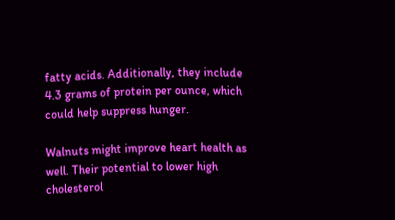fatty acids. Additionally, they include 4.3 grams of protein per ounce, which could help suppress hunger.

Walnuts might improve heart health as well. Their potential to lower high cholesterol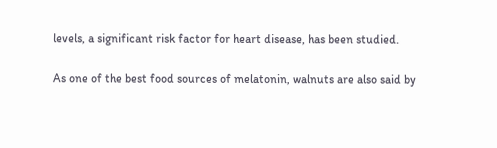levels, a significant risk factor for heart disease, has been studied.

As one of the best food sources of melatonin, walnuts are also said by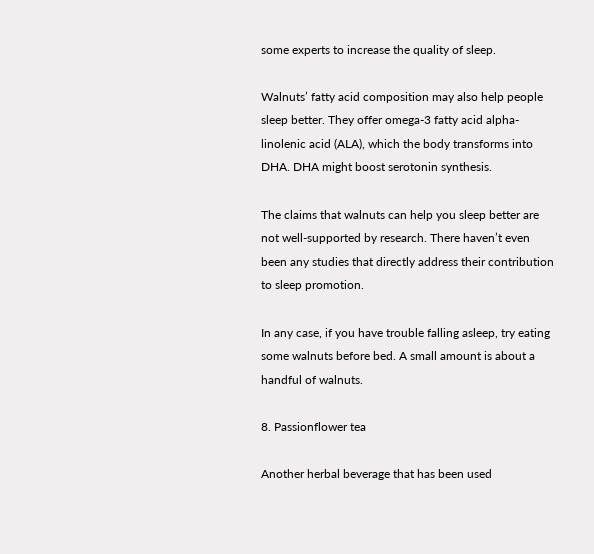some experts to increase the quality of sleep.

Walnuts’ fatty acid composition may also help people sleep better. They offer omega-3 fatty acid alpha-linolenic acid (ALA), which the body transforms into DHA. DHA might boost serotonin synthesis.

The claims that walnuts can help you sleep better are not well-supported by research. There haven’t even been any studies that directly address their contribution to sleep promotion.

In any case, if you have trouble falling asleep, try eating some walnuts before bed. A small amount is about a handful of walnuts.

8. Passionflower tea

Another herbal beverage that has been used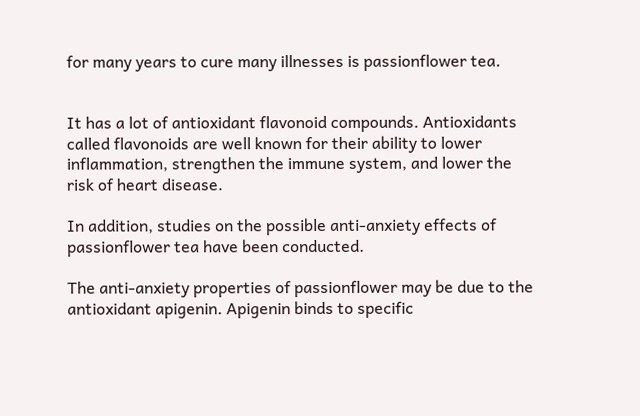for many years to cure many illnesses is passionflower tea.


It has a lot of antioxidant flavonoid compounds. Antioxidants called flavonoids are well known for their ability to lower inflammation, strengthen the immune system, and lower the risk of heart disease.

In addition, studies on the possible anti-anxiety effects of passionflower tea have been conducted.

The anti-anxiety properties of passionflower may be due to the antioxidant apigenin. Apigenin binds to specific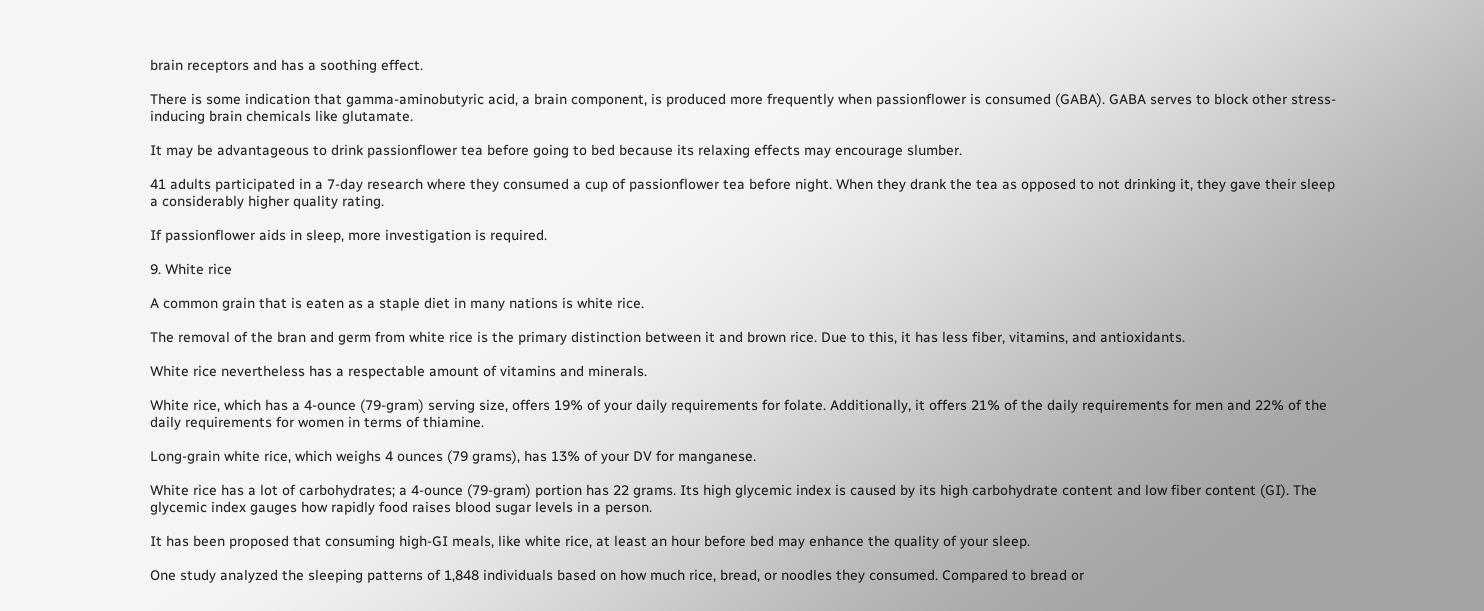brain receptors and has a soothing effect.

There is some indication that gamma-aminobutyric acid, a brain component, is produced more frequently when passionflower is consumed (GABA). GABA serves to block other stress-inducing brain chemicals like glutamate.

It may be advantageous to drink passionflower tea before going to bed because its relaxing effects may encourage slumber.

41 adults participated in a 7-day research where they consumed a cup of passionflower tea before night. When they drank the tea as opposed to not drinking it, they gave their sleep a considerably higher quality rating.

If passionflower aids in sleep, more investigation is required.

9. White rice

A common grain that is eaten as a staple diet in many nations is white rice.

The removal of the bran and germ from white rice is the primary distinction between it and brown rice. Due to this, it has less fiber, vitamins, and antioxidants.

White rice nevertheless has a respectable amount of vitamins and minerals.

White rice, which has a 4-ounce (79-gram) serving size, offers 19% of your daily requirements for folate. Additionally, it offers 21% of the daily requirements for men and 22% of the daily requirements for women in terms of thiamine.

Long-grain white rice, which weighs 4 ounces (79 grams), has 13% of your DV for manganese.

White rice has a lot of carbohydrates; a 4-ounce (79-gram) portion has 22 grams. Its high glycemic index is caused by its high carbohydrate content and low fiber content (GI). The glycemic index gauges how rapidly food raises blood sugar levels in a person.

It has been proposed that consuming high-GI meals, like white rice, at least an hour before bed may enhance the quality of your sleep.

One study analyzed the sleeping patterns of 1,848 individuals based on how much rice, bread, or noodles they consumed. Compared to bread or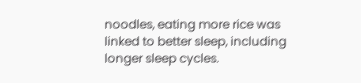noodles, eating more rice was linked to better sleep, including longer sleep cycles.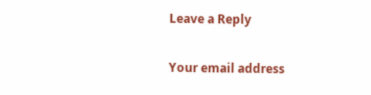Leave a Reply

Your email address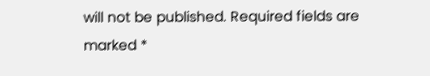will not be published. Required fields are marked *